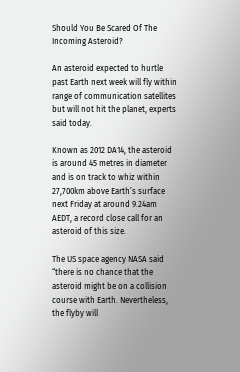Should You Be Scared Of The Incoming Asteroid?

An asteroid expected to hurtle past Earth next week will fly within range of communication satellites but will not hit the planet, experts said today.

Known as 2012 DA14, the asteroid is around 45 metres in diameter and is on track to whiz within 27,700km above Earth’s surface next Friday at around 9.24am AEDT, a record close call for an asteroid of this size.

The US space agency NASA said “there is no chance that the asteroid might be on a collision course with Earth. Nevertheless, the flyby will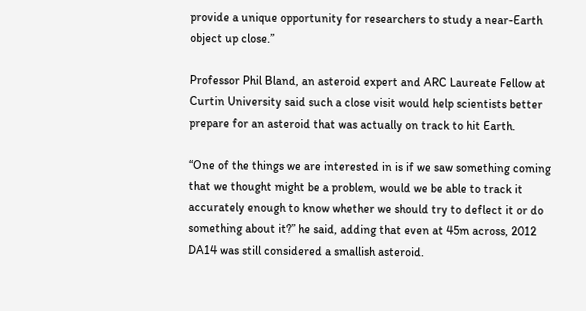provide a unique opportunity for researchers to study a near-Earth object up close.”

Professor Phil Bland, an asteroid expert and ARC Laureate Fellow at Curtin University said such a close visit would help scientists better prepare for an asteroid that was actually on track to hit Earth.

“One of the things we are interested in is if we saw something coming that we thought might be a problem, would we be able to track it accurately enough to know whether we should try to deflect it or do something about it?” he said, adding that even at 45m across, 2012 DA14 was still considered a smallish asteroid.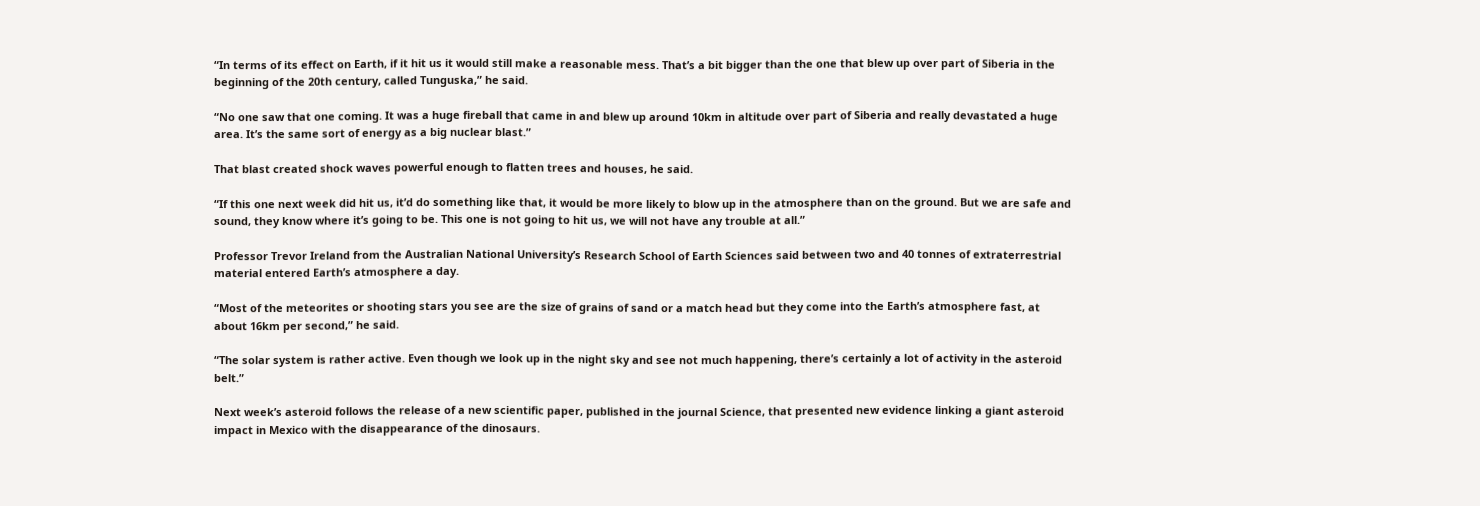“In terms of its effect on Earth, if it hit us it would still make a reasonable mess. That’s a bit bigger than the one that blew up over part of Siberia in the beginning of the 20th century, called Tunguska,” he said.

“No one saw that one coming. It was a huge fireball that came in and blew up around 10km in altitude over part of Siberia and really devastated a huge area. It’s the same sort of energy as a big nuclear blast.”

That blast created shock waves powerful enough to flatten trees and houses, he said.

“If this one next week did hit us, it’d do something like that, it would be more likely to blow up in the atmosphere than on the ground. But we are safe and sound, they know where it’s going to be. This one is not going to hit us, we will not have any trouble at all.”

Professor Trevor Ireland from the Australian National University’s Research School of Earth Sciences said between two and 40 tonnes of extraterrestrial material entered Earth’s atmosphere a day.

“Most of the meteorites or shooting stars you see are the size of grains of sand or a match head but they come into the Earth’s atmosphere fast, at about 16km per second,” he said.

“The solar system is rather active. Even though we look up in the night sky and see not much happening, there’s certainly a lot of activity in the asteroid belt.”

Next week’s asteroid follows the release of a new scientific paper, published in the journal Science, that presented new evidence linking a giant asteroid impact in Mexico with the disappearance of the dinosaurs.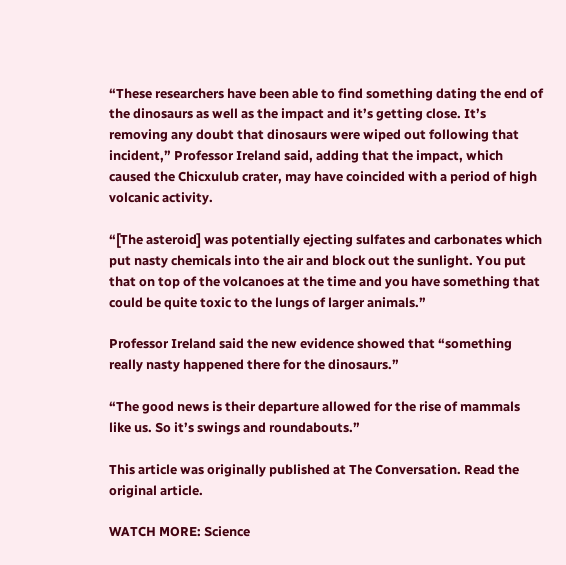“These researchers have been able to find something dating the end of the dinosaurs as well as the impact and it’s getting close. It’s removing any doubt that dinosaurs were wiped out following that incident,” Professor Ireland said, adding that the impact, which caused the Chicxulub crater, may have coincided with a period of high volcanic activity.

“[The asteroid] was potentially ejecting sulfates and carbonates which put nasty chemicals into the air and block out the sunlight. You put that on top of the volcanoes at the time and you have something that could be quite toxic to the lungs of larger animals.”

Professor Ireland said the new evidence showed that “something really nasty happened there for the dinosaurs.”

“The good news is their departure allowed for the rise of mammals like us. So it’s swings and roundabouts.”

This article was originally published at The Conversation. Read the original article.

WATCH MORE: Science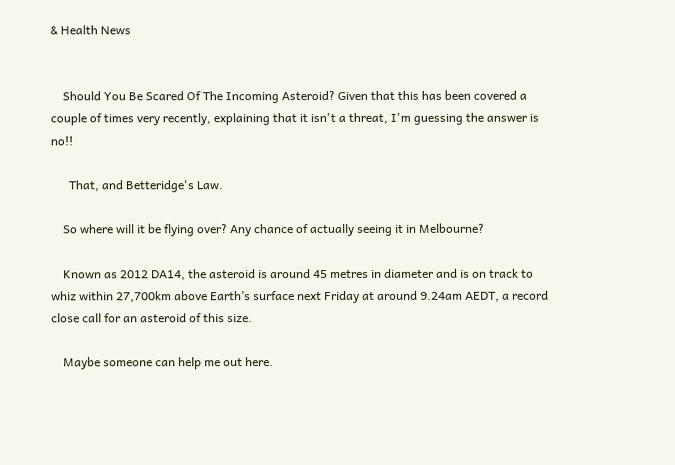& Health News


    Should You Be Scared Of The Incoming Asteroid? Given that this has been covered a couple of times very recently, explaining that it isn't a threat, I'm guessing the answer is no!!

      That, and Betteridge's Law.

    So where will it be flying over? Any chance of actually seeing it in Melbourne?

    Known as 2012 DA14, the asteroid is around 45 metres in diameter and is on track to whiz within 27,700km above Earth’s surface next Friday at around 9.24am AEDT, a record close call for an asteroid of this size.

    Maybe someone can help me out here.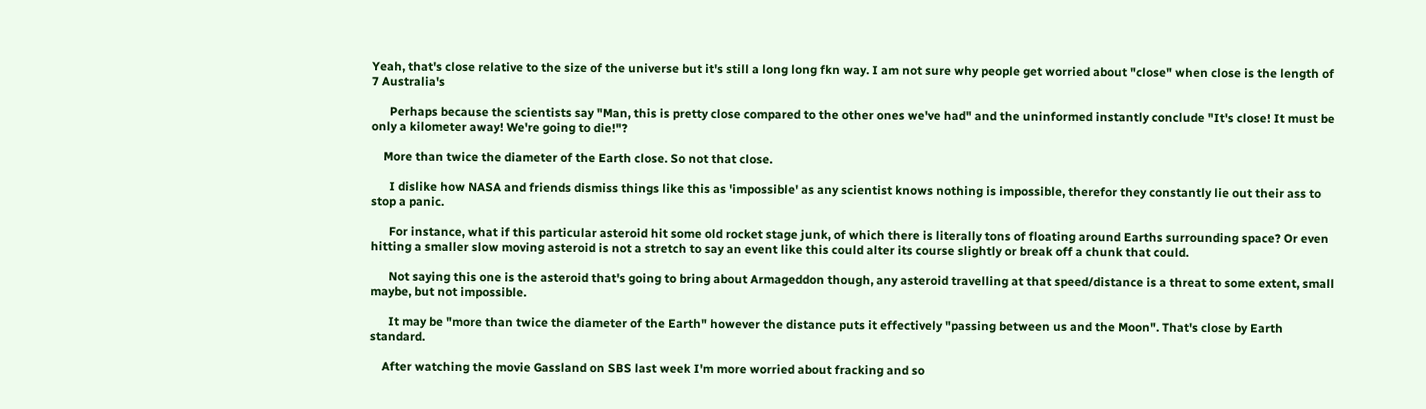Yeah, that's close relative to the size of the universe but it's still a long long fkn way. I am not sure why people get worried about "close" when close is the length of 7 Australia's

      Perhaps because the scientists say "Man, this is pretty close compared to the other ones we've had" and the uninformed instantly conclude "It's close! It must be only a kilometer away! We're going to die!"?

    More than twice the diameter of the Earth close. So not that close.

      I dislike how NASA and friends dismiss things like this as 'impossible' as any scientist knows nothing is impossible, therefor they constantly lie out their ass to stop a panic.

      For instance, what if this particular asteroid hit some old rocket stage junk, of which there is literally tons of floating around Earths surrounding space? Or even hitting a smaller slow moving asteroid is not a stretch to say an event like this could alter its course slightly or break off a chunk that could.

      Not saying this one is the asteroid that's going to bring about Armageddon though, any asteroid travelling at that speed/distance is a threat to some extent, small maybe, but not impossible.

      It may be "more than twice the diameter of the Earth" however the distance puts it effectively "passing between us and the Moon". That's close by Earth standard.

    After watching the movie Gassland on SBS last week I'm more worried about fracking and so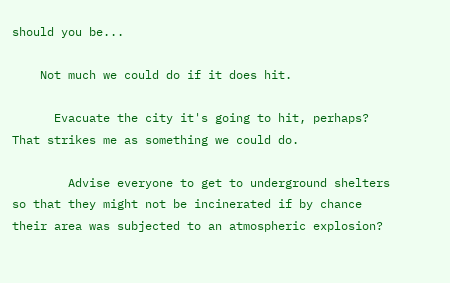should you be...

    Not much we could do if it does hit.

      Evacuate the city it's going to hit, perhaps? That strikes me as something we could do.

        Advise everyone to get to underground shelters so that they might not be incinerated if by chance their area was subjected to an atmospheric explosion?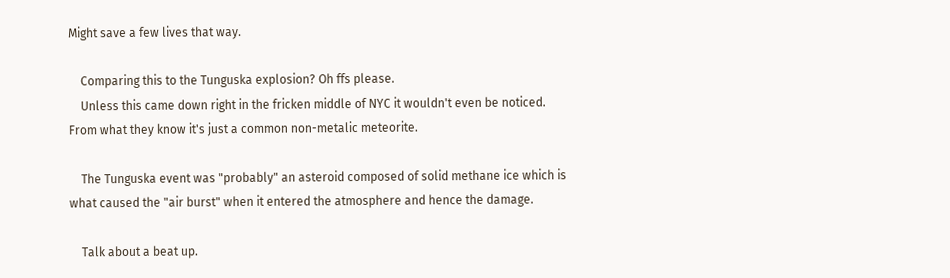Might save a few lives that way.

    Comparing this to the Tunguska explosion? Oh ffs please.
    Unless this came down right in the fricken middle of NYC it wouldn't even be noticed. From what they know it's just a common non-metalic meteorite.

    The Tunguska event was "probably" an asteroid composed of solid methane ice which is what caused the "air burst" when it entered the atmosphere and hence the damage.

    Talk about a beat up.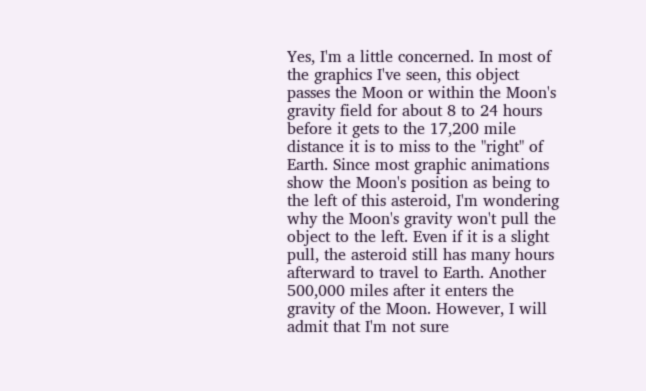Yes, I'm a little concerned. In most of the graphics I've seen, this object passes the Moon or within the Moon's gravity field for about 8 to 24 hours before it gets to the 17,200 mile distance it is to miss to the "right" of Earth. Since most graphic animations show the Moon's position as being to the left of this asteroid, I'm wondering why the Moon's gravity won't pull the object to the left. Even if it is a slight pull, the asteroid still has many hours afterward to travel to Earth. Another 500,000 miles after it enters the gravity of the Moon. However, I will admit that I'm not sure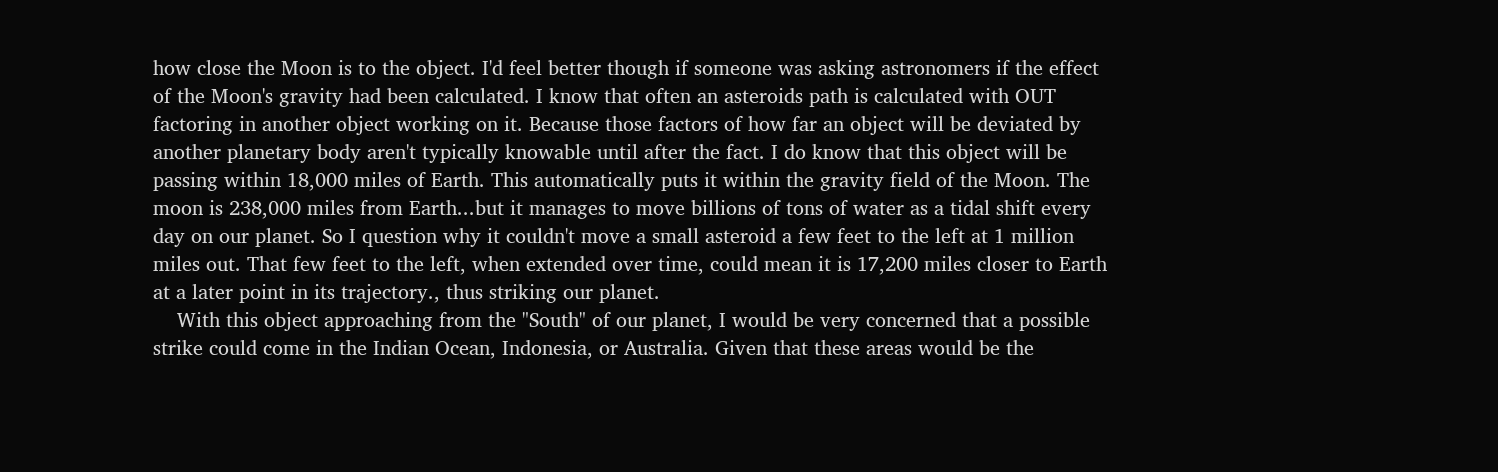how close the Moon is to the object. I'd feel better though if someone was asking astronomers if the effect of the Moon's gravity had been calculated. I know that often an asteroids path is calculated with OUT factoring in another object working on it. Because those factors of how far an object will be deviated by another planetary body aren't typically knowable until after the fact. I do know that this object will be passing within 18,000 miles of Earth. This automatically puts it within the gravity field of the Moon. The moon is 238,000 miles from Earth...but it manages to move billions of tons of water as a tidal shift every day on our planet. So I question why it couldn't move a small asteroid a few feet to the left at 1 million miles out. That few feet to the left, when extended over time, could mean it is 17,200 miles closer to Earth at a later point in its trajectory., thus striking our planet.
    With this object approaching from the "South" of our planet, I would be very concerned that a possible strike could come in the Indian Ocean, Indonesia, or Australia. Given that these areas would be the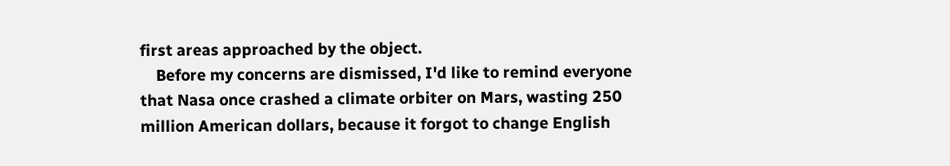first areas approached by the object.
    Before my concerns are dismissed, I'd like to remind everyone that Nasa once crashed a climate orbiter on Mars, wasting 250 million American dollars, because it forgot to change English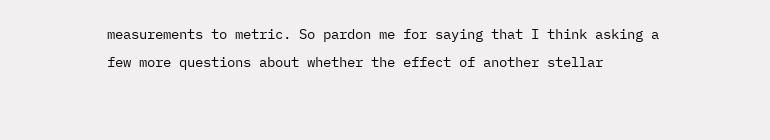measurements to metric. So pardon me for saying that I think asking a few more questions about whether the effect of another stellar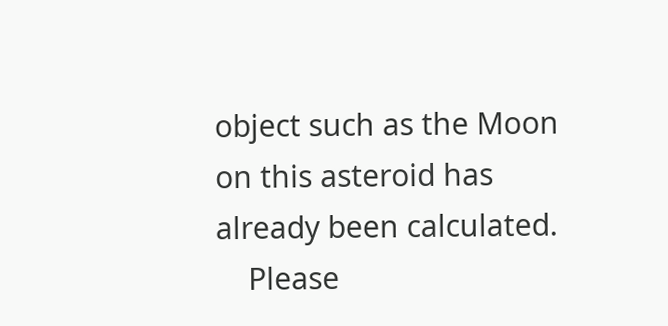object such as the Moon on this asteroid has already been calculated.
    Please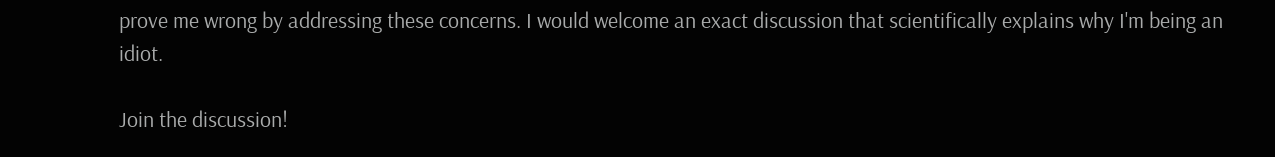prove me wrong by addressing these concerns. I would welcome an exact discussion that scientifically explains why I'm being an idiot.

Join the discussion!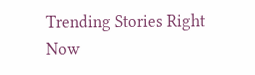Trending Stories Right Now